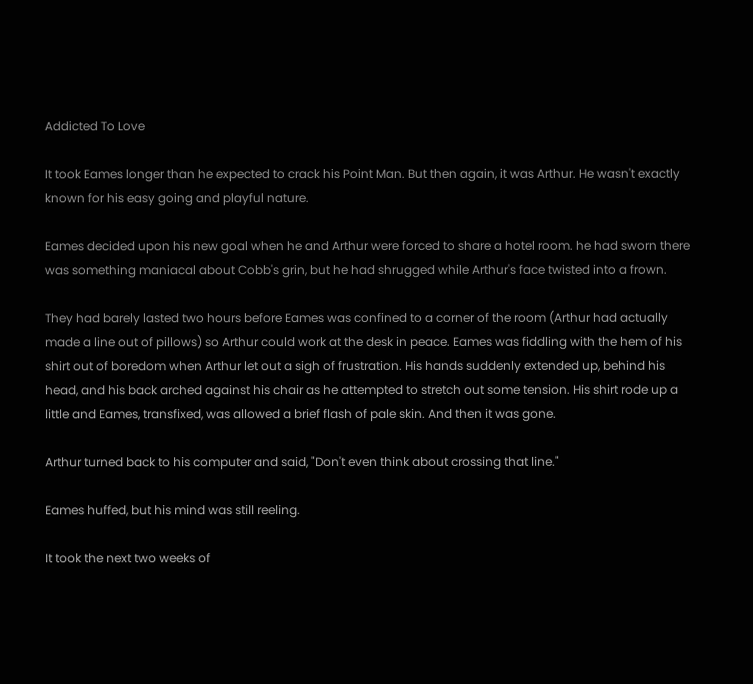Addicted To Love

It took Eames longer than he expected to crack his Point Man. But then again, it was Arthur. He wasn't exactly known for his easy going and playful nature.

Eames decided upon his new goal when he and Arthur were forced to share a hotel room. he had sworn there was something maniacal about Cobb's grin, but he had shrugged while Arthur's face twisted into a frown.

They had barely lasted two hours before Eames was confined to a corner of the room (Arthur had actually made a line out of pillows) so Arthur could work at the desk in peace. Eames was fiddling with the hem of his shirt out of boredom when Arthur let out a sigh of frustration. His hands suddenly extended up, behind his head, and his back arched against his chair as he attempted to stretch out some tension. His shirt rode up a little and Eames, transfixed, was allowed a brief flash of pale skin. And then it was gone.

Arthur turned back to his computer and said, "Don't even think about crossing that line."

Eames huffed, but his mind was still reeling.

It took the next two weeks of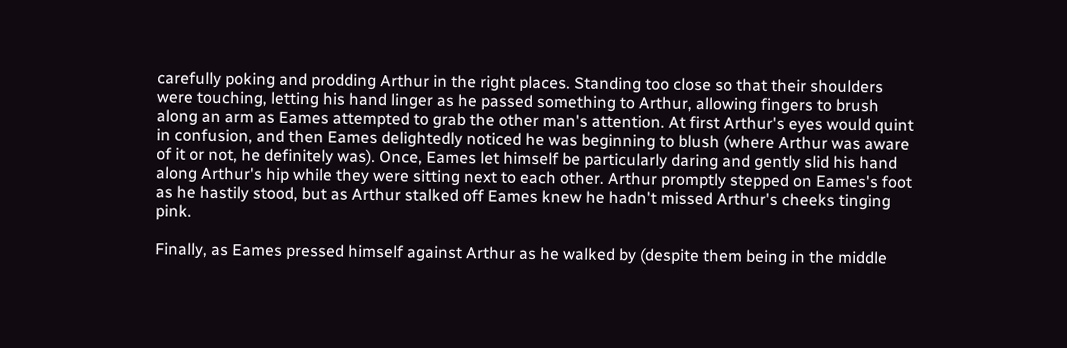carefully poking and prodding Arthur in the right places. Standing too close so that their shoulders were touching, letting his hand linger as he passed something to Arthur, allowing fingers to brush along an arm as Eames attempted to grab the other man's attention. At first Arthur's eyes would quint in confusion, and then Eames delightedly noticed he was beginning to blush (where Arthur was aware of it or not, he definitely was). Once, Eames let himself be particularly daring and gently slid his hand along Arthur's hip while they were sitting next to each other. Arthur promptly stepped on Eames's foot as he hastily stood, but as Arthur stalked off Eames knew he hadn't missed Arthur's cheeks tinging pink.

Finally, as Eames pressed himself against Arthur as he walked by (despite them being in the middle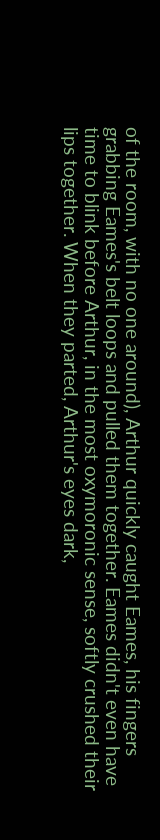of the room, with no one around), Arthur quickly caught Eames, his fingers grabbing Eames's belt loops and pulled them together. Eames didn't even have time to blink before Arthur, in the most oxymoronic sense, softly crushed their lips together. When they parted, Arthur's eyes dark,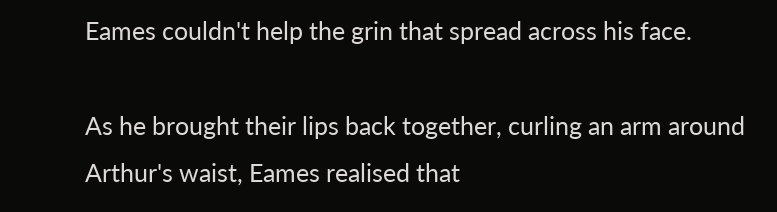Eames couldn't help the grin that spread across his face.

As he brought their lips back together, curling an arm around Arthur's waist, Eames realised that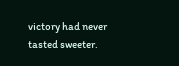victory had never tasted sweeter.